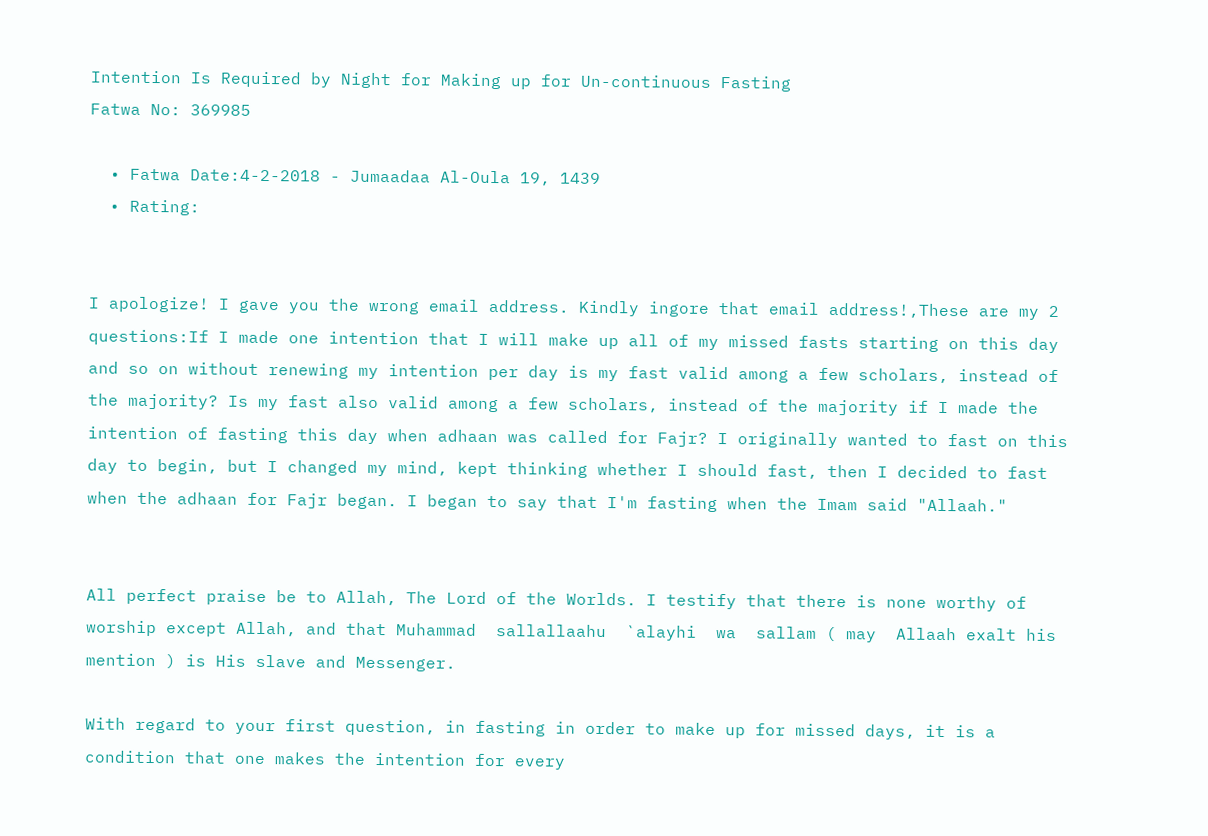Intention Is Required by Night for Making up for Un-continuous Fasting
Fatwa No: 369985

  • Fatwa Date:4-2-2018 - Jumaadaa Al-Oula 19, 1439
  • Rating:


I apologize! I gave you the wrong email address. Kindly ingore that email address!,These are my 2 questions:If I made one intention that I will make up all of my missed fasts starting on this day and so on without renewing my intention per day is my fast valid among a few scholars, instead of the majority? Is my fast also valid among a few scholars, instead of the majority if I made the intention of fasting this day when adhaan was called for Fajr? I originally wanted to fast on this day to begin, but I changed my mind, kept thinking whether I should fast, then I decided to fast when the adhaan for Fajr began. I began to say that I'm fasting when the Imam said "Allaah."


All perfect praise be to Allah, The Lord of the Worlds. I testify that there is none worthy of worship except Allah, and that Muhammad  sallallaahu  `alayhi  wa  sallam ( may  Allaah exalt his mention ) is His slave and Messenger.

With regard to your first question, in fasting in order to make up for missed days, it is a condition that one makes the intention for every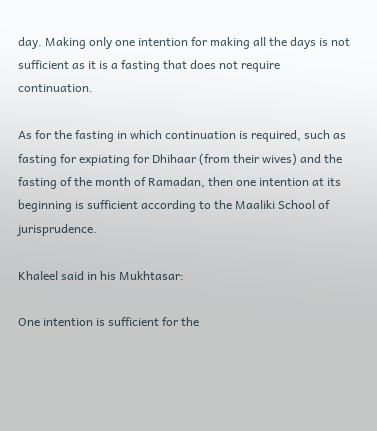day. Making only one intention for making all the days is not sufficient as it is a fasting that does not require continuation.

As for the fasting in which continuation is required, such as fasting for expiating for Dhihaar (from their wives) and the fasting of the month of Ramadan, then one intention at its beginning is sufficient according to the Maaliki School of jurisprudence.

Khaleel said in his Mukhtasar:

One intention is sufficient for the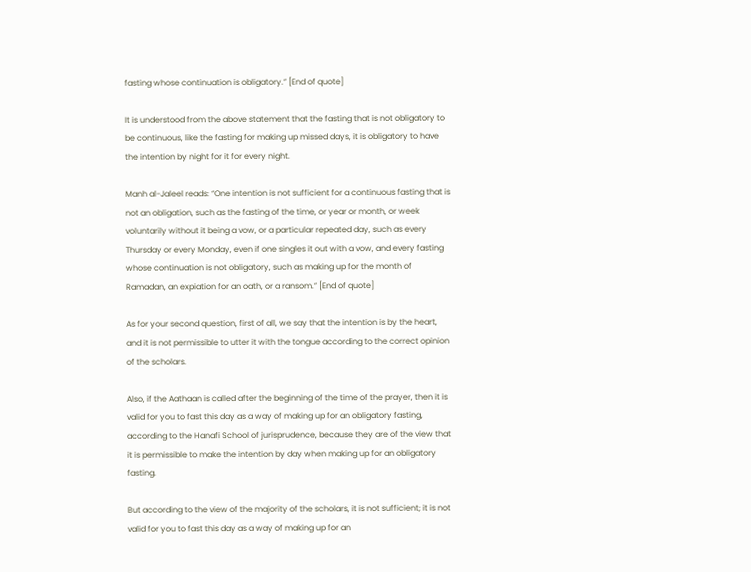fasting whose continuation is obligatory.” [End of quote]

It is understood from the above statement that the fasting that is not obligatory to be continuous, like the fasting for making up missed days, it is obligatory to have the intention by night for it for every night.

Manh al-Jaleel reads: “One intention is not sufficient for a continuous fasting that is not an obligation, such as the fasting of the time, or year or month, or week voluntarily without it being a vow, or a particular repeated day, such as every Thursday or every Monday, even if one singles it out with a vow, and every fasting whose continuation is not obligatory, such as making up for the month of Ramadan, an expiation for an oath, or a ransom.” [End of quote]

As for your second question, first of all, we say that the intention is by the heart, and it is not permissible to utter it with the tongue according to the correct opinion of the scholars.

Also, if the Aathaan is called after the beginning of the time of the prayer, then it is valid for you to fast this day as a way of making up for an obligatory fasting, according to the Hanafi School of jurisprudence, because they are of the view that it is permissible to make the intention by day when making up for an obligatory fasting.

But according to the view of the majority of the scholars, it is not sufficient; it is not valid for you to fast this day as a way of making up for an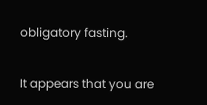obligatory fasting.

It appears that you are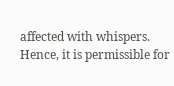affected with whispers. Hence, it is permissible for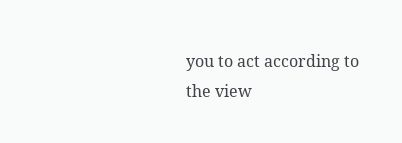you to act according to the view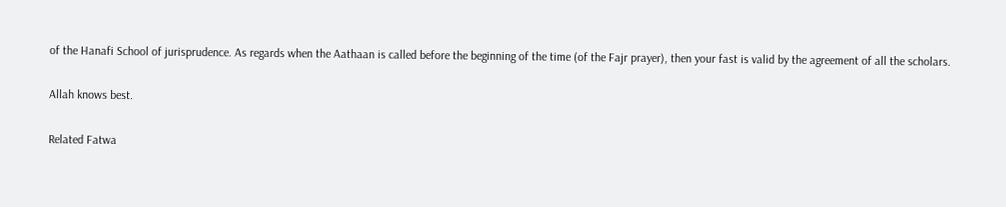of the Hanafi School of jurisprudence. As regards when the Aathaan is called before the beginning of the time (of the Fajr prayer), then your fast is valid by the agreement of all the scholars.

Allah knows best.

Related Fatwa